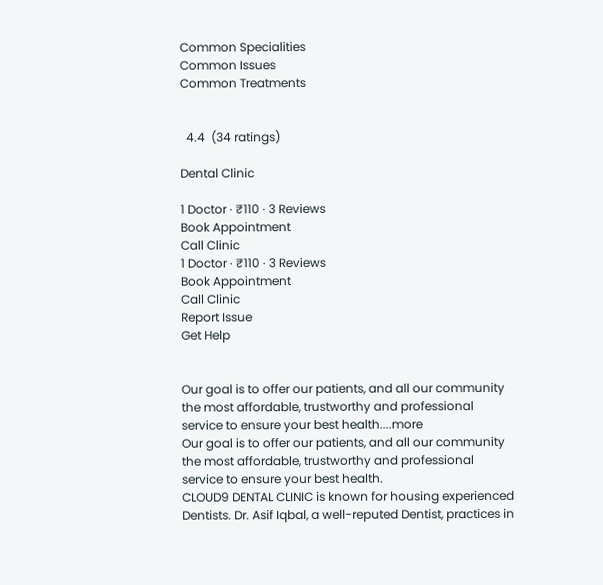Common Specialities
Common Issues
Common Treatments


  4.4  (34 ratings)

Dental Clinic

1 Doctor · ₹110 · 3 Reviews
Book Appointment
Call Clinic
1 Doctor · ₹110 · 3 Reviews
Book Appointment
Call Clinic
Report Issue
Get Help


Our goal is to offer our patients, and all our community the most affordable, trustworthy and professional service to ensure your best health....more
Our goal is to offer our patients, and all our community the most affordable, trustworthy and professional service to ensure your best health.
CLOUD9 DENTAL CLINIC is known for housing experienced Dentists. Dr. Asif Iqbal, a well-reputed Dentist, practices in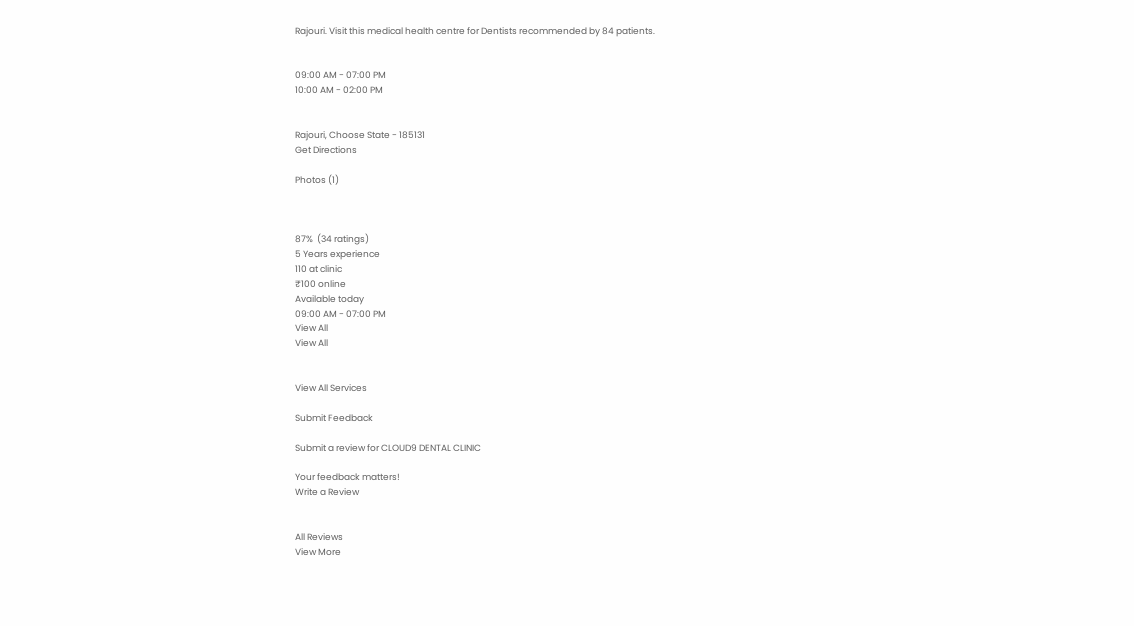Rajouri. Visit this medical health centre for Dentists recommended by 84 patients.


09:00 AM - 07:00 PM
10:00 AM - 02:00 PM


Rajouri, Choose State - 185131
Get Directions

Photos (1)



87%  (34 ratings)
5 Years experience
110 at clinic
₹100 online
Available today
09:00 AM - 07:00 PM
View All
View All


View All Services

Submit Feedback

Submit a review for CLOUD9 DENTAL CLINIC

Your feedback matters!
Write a Review


All Reviews
View More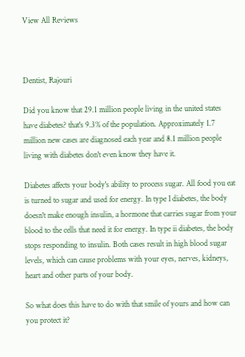View All Reviews



Dentist, Rajouri

Did you know that 29.1 million people living in the united states have diabetes? that's 9.3% of the population. Approximately 1.7 million new cases are diagnosed each year and 8.1 million people living with diabetes don't even know they have it.

Diabetes affects your body's ability to process sugar. All food you eat is turned to sugar and used for energy. In type I diabetes, the body doesn't make enough insulin, a hormone that carries sugar from your blood to the cells that need it for energy. In type ii diabetes, the body stops responding to insulin. Both cases result in high blood sugar levels, which can cause problems with your eyes, nerves, kidneys, heart and other parts of your body.

So what does this have to do with that smile of yours and how can you protect it?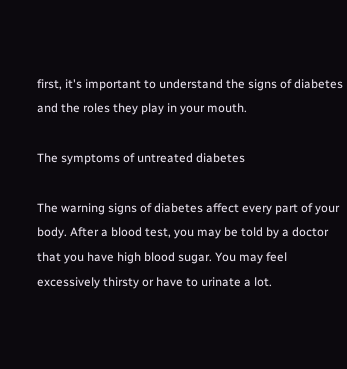first, it's important to understand the signs of diabetes and the roles they play in your mouth.

The symptoms of untreated diabetes

The warning signs of diabetes affect every part of your body. After a blood test, you may be told by a doctor that you have high blood sugar. You may feel excessively thirsty or have to urinate a lot.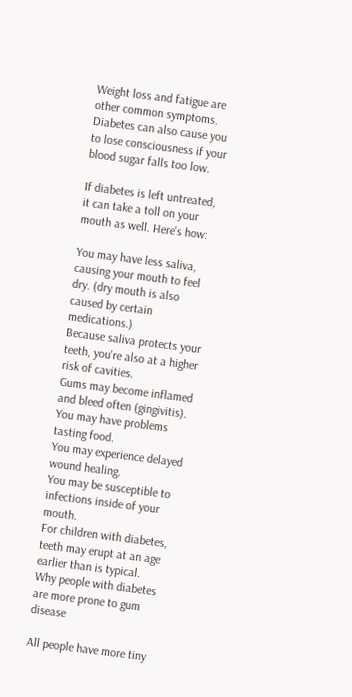Weight loss and fatigue are other common symptoms. Diabetes can also cause you to lose consciousness if your blood sugar falls too low.

If diabetes is left untreated, it can take a toll on your mouth as well. Here's how:

You may have less saliva, causing your mouth to feel dry. (dry mouth is also caused by certain medications.)
Because saliva protects your teeth, you're also at a higher risk of cavities.
Gums may become inflamed and bleed often (gingivitis).
You may have problems tasting food.
You may experience delayed wound healing.
You may be susceptible to infections inside of your mouth.
For children with diabetes, teeth may erupt at an age earlier than is typical.
Why people with diabetes are more prone to gum disease

All people have more tiny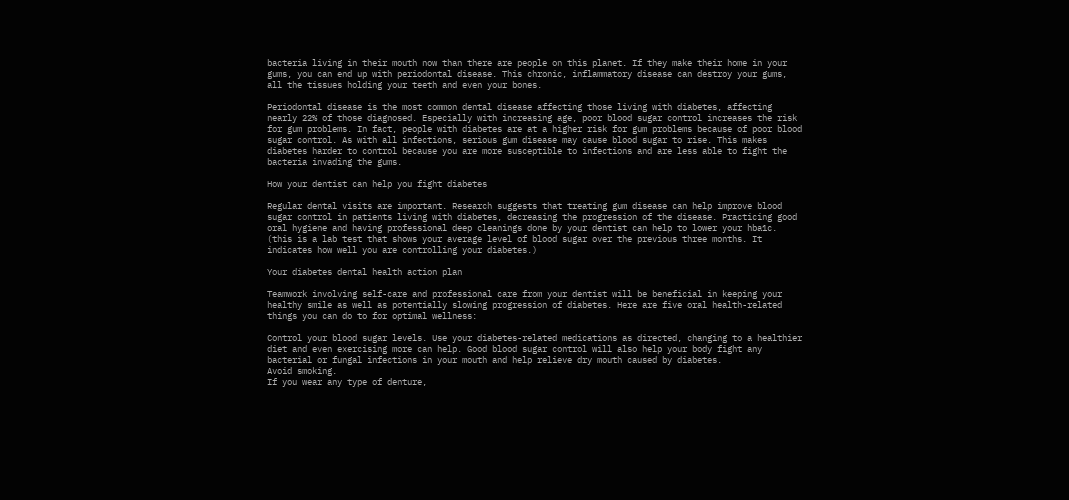bacteria living in their mouth now than there are people on this planet. If they make their home in your gums, you can end up with periodontal disease. This chronic, inflammatory disease can destroy your gums, all the tissues holding your teeth and even your bones.

Periodontal disease is the most common dental disease affecting those living with diabetes, affecting nearly 22% of those diagnosed. Especially with increasing age, poor blood sugar control increases the risk for gum problems. In fact, people with diabetes are at a higher risk for gum problems because of poor blood sugar control. As with all infections, serious gum disease may cause blood sugar to rise. This makes diabetes harder to control because you are more susceptible to infections and are less able to fight the bacteria invading the gums.

How your dentist can help you fight diabetes

Regular dental visits are important. Research suggests that treating gum disease can help improve blood sugar control in patients living with diabetes, decreasing the progression of the disease. Practicing good oral hygiene and having professional deep cleanings done by your dentist can help to lower your hba1c. (this is a lab test that shows your average level of blood sugar over the previous three months. It indicates how well you are controlling your diabetes.)

Your diabetes dental health action plan

Teamwork involving self-care and professional care from your dentist will be beneficial in keeping your healthy smile as well as potentially slowing progression of diabetes. Here are five oral health-related things you can do to for optimal wellness:

Control your blood sugar levels. Use your diabetes-related medications as directed, changing to a healthier diet and even exercising more can help. Good blood sugar control will also help your body fight any bacterial or fungal infections in your mouth and help relieve dry mouth caused by diabetes.
Avoid smoking.
If you wear any type of denture,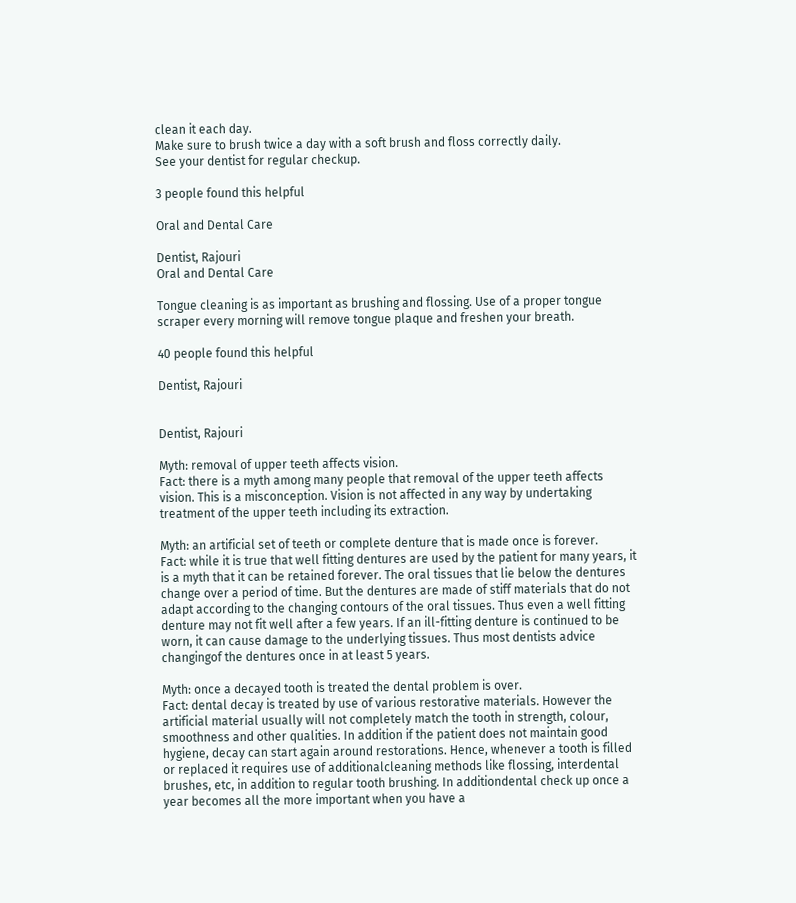clean it each day.
Make sure to brush twice a day with a soft brush and floss correctly daily.
See your dentist for regular checkup.

3 people found this helpful

Oral and Dental Care

Dentist, Rajouri
Oral and Dental Care

Tongue cleaning is as important as brushing and flossing. Use of a proper tongue scraper every morning will remove tongue plaque and freshen your breath.

40 people found this helpful

Dentist, Rajouri


Dentist, Rajouri

Myth: removal of upper teeth affects vision.
Fact: there is a myth among many people that removal of the upper teeth affects vision. This is a misconception. Vision is not affected in any way by undertaking treatment of the upper teeth including its extraction.

Myth: an artificial set of teeth or complete denture that is made once is forever.
Fact: while it is true that well fitting dentures are used by the patient for many years, it is a myth that it can be retained forever. The oral tissues that lie below the dentures change over a period of time. But the dentures are made of stiff materials that do not adapt according to the changing contours of the oral tissues. Thus even a well fitting denture may not fit well after a few years. If an ill-fitting denture is continued to be worn, it can cause damage to the underlying tissues. Thus most dentists advice changingof the dentures once in at least 5 years.

Myth: once a decayed tooth is treated the dental problem is over.
Fact: dental decay is treated by use of various restorative materials. However the artificial material usually will not completely match the tooth in strength, colour, smoothness and other qualities. In addition if the patient does not maintain good hygiene, decay can start again around restorations. Hence, whenever a tooth is filled or replaced it requires use of additionalcleaning methods like flossing, interdental brushes, etc, in addition to regular tooth brushing. In additiondental check up once a year becomes all the more important when you have a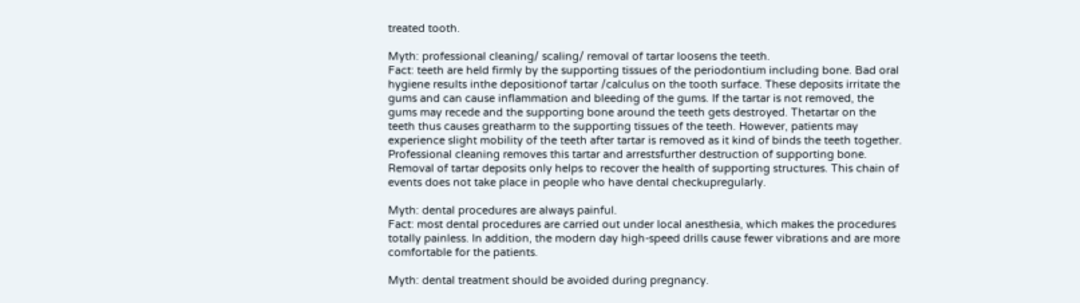treated tooth.

Myth: professional cleaning/ scaling/ removal of tartar loosens the teeth.
Fact: teeth are held firmly by the supporting tissues of the periodontium including bone. Bad oral hygiene results inthe depositionof tartar /calculus on the tooth surface. These deposits irritate the gums and can cause inflammation and bleeding of the gums. If the tartar is not removed, the gums may recede and the supporting bone around the teeth gets destroyed. Thetartar on the teeth thus causes greatharm to the supporting tissues of the teeth. However, patients may experience slight mobility of the teeth after tartar is removed as it kind of binds the teeth together. Professional cleaning removes this tartar and arrestsfurther destruction of supporting bone. Removal of tartar deposits only helps to recover the health of supporting structures. This chain of events does not take place in people who have dental checkupregularly.

Myth: dental procedures are always painful.
Fact: most dental procedures are carried out under local anesthesia, which makes the procedures totally painless. In addition, the modern day high-speed drills cause fewer vibrations and are more comfortable for the patients.

Myth: dental treatment should be avoided during pregnancy.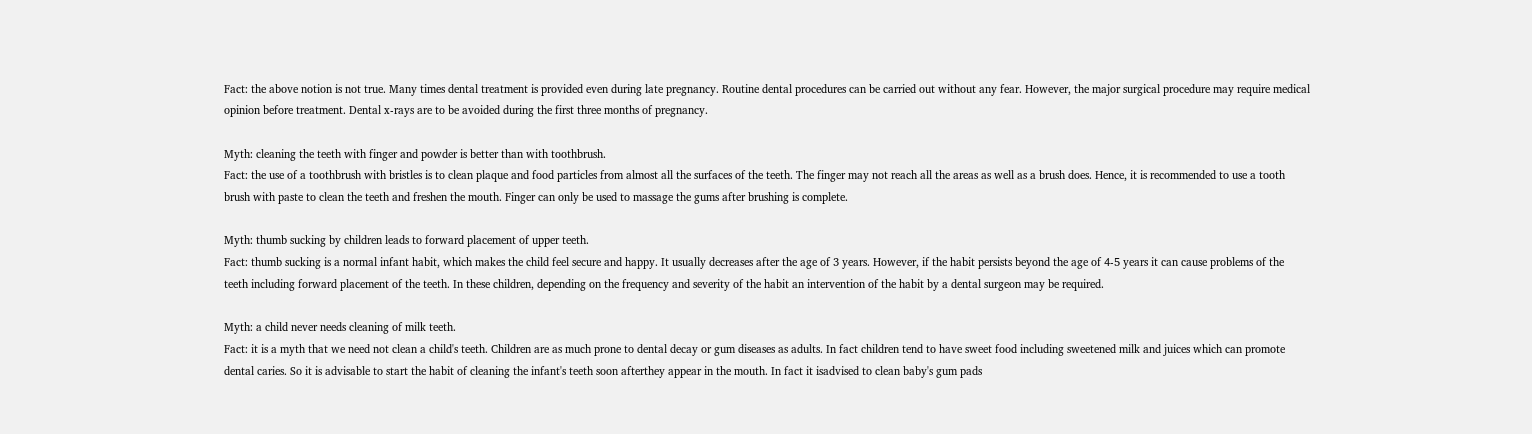Fact: the above notion is not true. Many times dental treatment is provided even during late pregnancy. Routine dental procedures can be carried out without any fear. However, the major surgical procedure may require medical opinion before treatment. Dental x-rays are to be avoided during the first three months of pregnancy.

Myth: cleaning the teeth with finger and powder is better than with toothbrush.
Fact: the use of a toothbrush with bristles is to clean plaque and food particles from almost all the surfaces of the teeth. The finger may not reach all the areas as well as a brush does. Hence, it is recommended to use a tooth brush with paste to clean the teeth and freshen the mouth. Finger can only be used to massage the gums after brushing is complete.

Myth: thumb sucking by children leads to forward placement of upper teeth.
Fact: thumb sucking is a normal infant habit, which makes the child feel secure and happy. It usually decreases after the age of 3 years. However, if the habit persists beyond the age of 4-5 years it can cause problems of the teeth including forward placement of the teeth. In these children, depending on the frequency and severity of the habit an intervention of the habit by a dental surgeon may be required.

Myth: a child never needs cleaning of milk teeth.
Fact: it is a myth that we need not clean a child's teeth. Children are as much prone to dental decay or gum diseases as adults. In fact children tend to have sweet food including sweetened milk and juices which can promote dental caries. So it is advisable to start the habit of cleaning the infant's teeth soon afterthey appear in the mouth. In fact it isadvised to clean baby's gum pads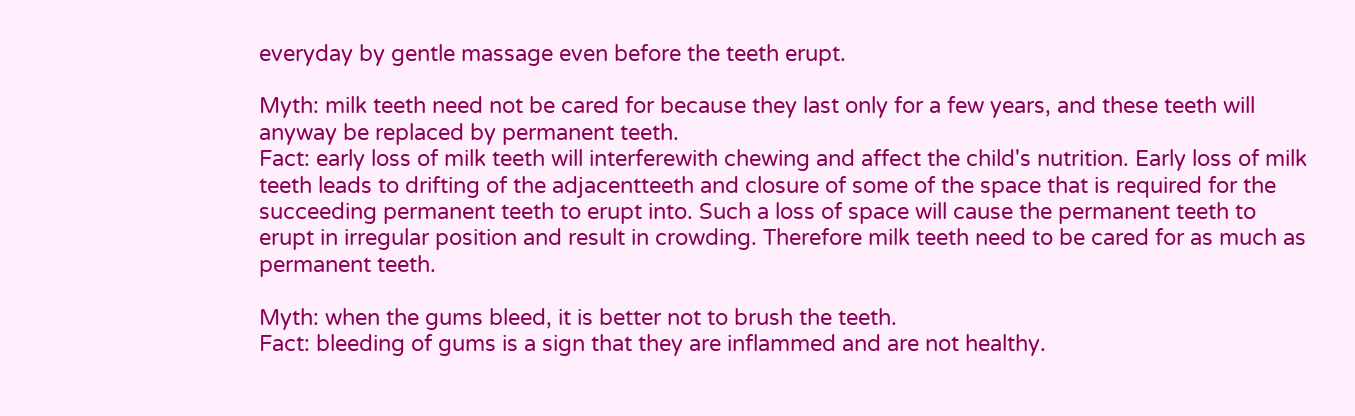everyday by gentle massage even before the teeth erupt.

Myth: milk teeth need not be cared for because they last only for a few years, and these teeth will anyway be replaced by permanent teeth.
Fact: early loss of milk teeth will interferewith chewing and affect the child's nutrition. Early loss of milk teeth leads to drifting of the adjacentteeth and closure of some of the space that is required for the succeeding permanent teeth to erupt into. Such a loss of space will cause the permanent teeth to erupt in irregular position and result in crowding. Therefore milk teeth need to be cared for as much as permanent teeth.

Myth: when the gums bleed, it is better not to brush the teeth.
Fact: bleeding of gums is a sign that they are inflammed and are not healthy.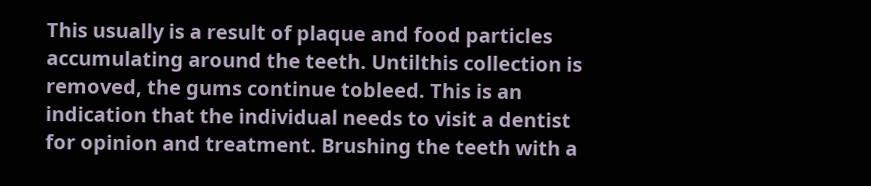This usually is a result of plaque and food particles accumulating around the teeth. Untilthis collection is removed, the gums continue tobleed. This is an indication that the individual needs to visit a dentist for opinion and treatment. Brushing the teeth with a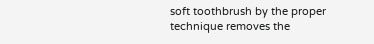soft toothbrush by the proper technique removes the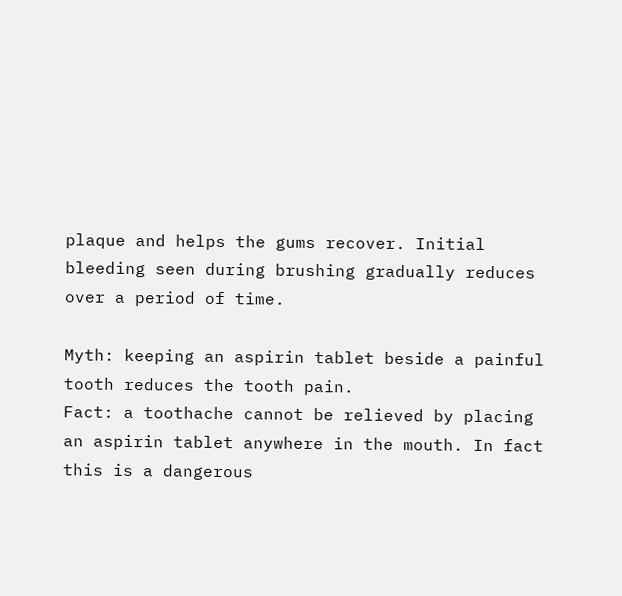plaque and helps the gums recover. Initial bleeding seen during brushing gradually reduces over a period of time.

Myth: keeping an aspirin tablet beside a painful tooth reduces the tooth pain.
Fact: a toothache cannot be relieved by placing an aspirin tablet anywhere in the mouth. In fact this is a dangerous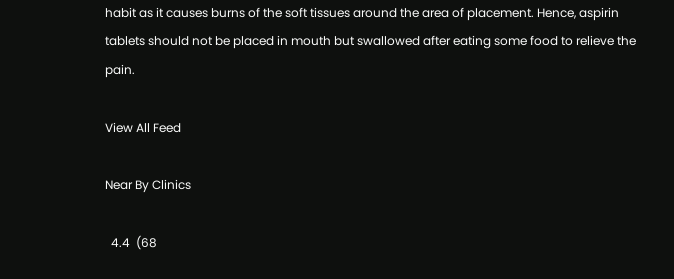habit as it causes burns of the soft tissues around the area of placement. Hence, aspirin tablets should not be placed in mouth but swallowed after eating some food to relieve the pain.

View All Feed

Near By Clinics

  4.4  (68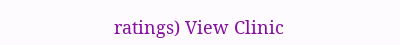ratings) View Clinic